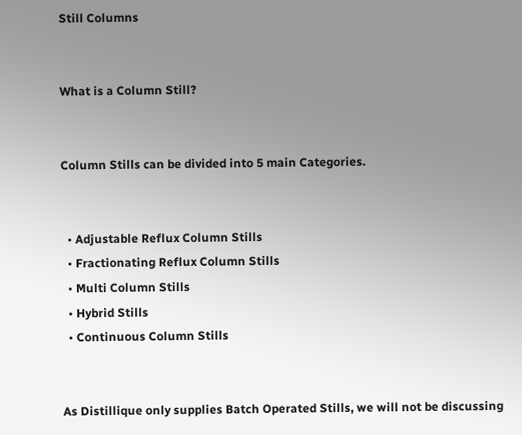Still Columns


What is a Column Still?


Column Stills can be divided into 5 main Categories.


  • Adjustable Reflux Column Stills
  • Fractionating Reflux Column Stills
  • Multi Column Stills
  • Hybrid Stills
  • Continuous Column Stills


As Distillique only supplies Batch Operated Stills, we will not be discussing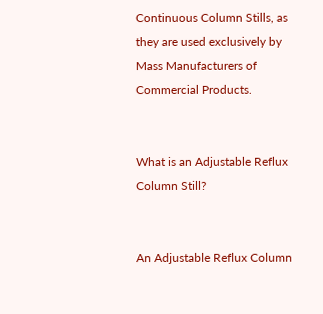Continuous Column Stills, as they are used exclusively by Mass Manufacturers of Commercial Products.


What is an Adjustable Reflux Column Still?


An Adjustable Reflux Column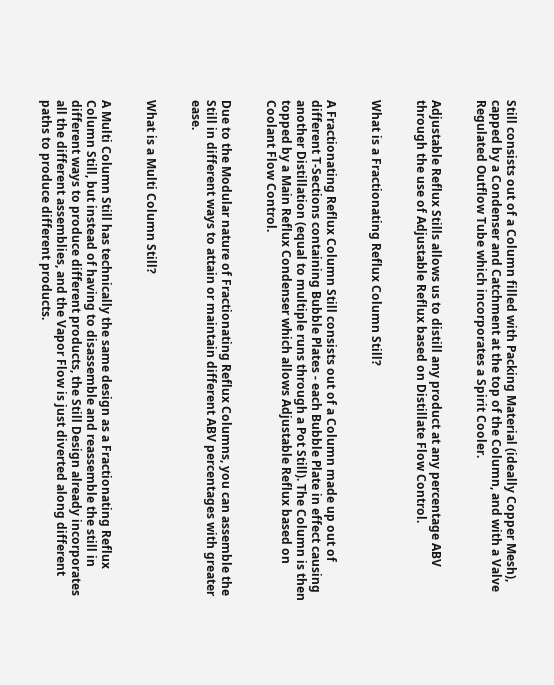Still consists out of a Column filled with Packing Material (ideally Copper Mesh), capped by a Condenser and Catchment at the top of the Column, and with a Valve Regulated Outflow Tube which incorporates a Spirit Cooler.


Adjustable Reflux Stills allows us to distill any product at any percentage ABV through the use of Adjustable Reflux based on Distillate Flow Control.


What is a Fractionating Reflux Column Still?


A Fractionating Reflux Column Still consists out of a Column made up out of different T-Sections containing Bubble Plates - each Bubble Plate in effect causing another Distillation (equal to multiple runs through a Pot Still). The Column is then topped by a Main Reflux Condenser which allows Adjustable Reflux based on Coolant Flow Control.


Due to the Modular nature of Fractionating Reflux Columns, you can assemble the Still in different ways to attain or maintain different ABV percentages with greater ease.


What is a Multi Column Still?


A Multi Column Still has technically the same design as a Fractionating Reflux Column Still, but instead of having to disassemble and reassemble the still in different ways to produce different products, the Still Design already incorporates all the different assemblies, and the Vapor Flow is just diverted along different paths to produce different products.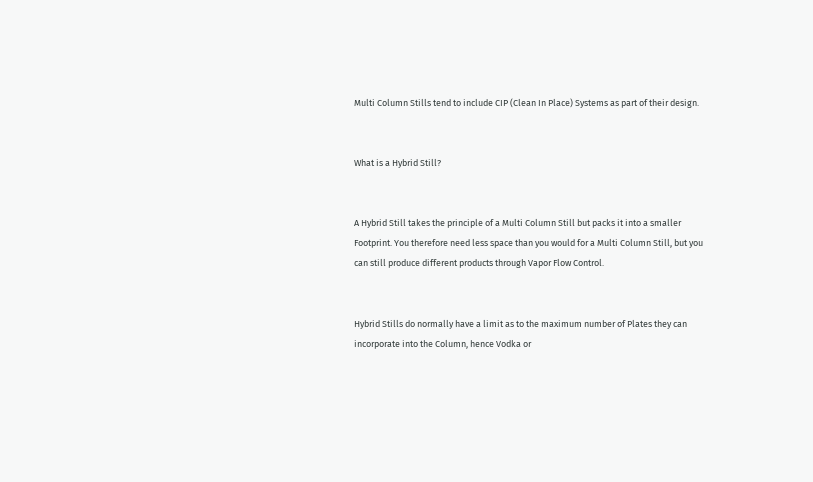Multi Column Stills tend to include CIP (Clean In Place) Systems as part of their design.


What is a Hybrid Still?


A Hybrid Still takes the principle of a Multi Column Still but packs it into a smaller Footprint. You therefore need less space than you would for a Multi Column Still, but you can still produce different products through Vapor Flow Control.


Hybrid Stills do normally have a limit as to the maximum number of Plates they can incorporate into the Column, hence Vodka or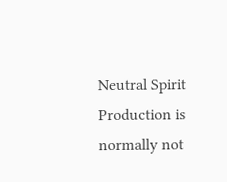Neutral Spirit Production is normally not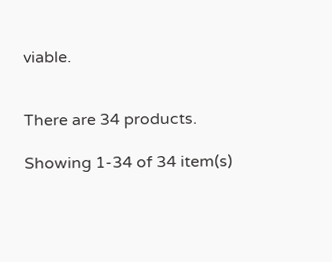viable.


There are 34 products.

Showing 1-34 of 34 item(s)